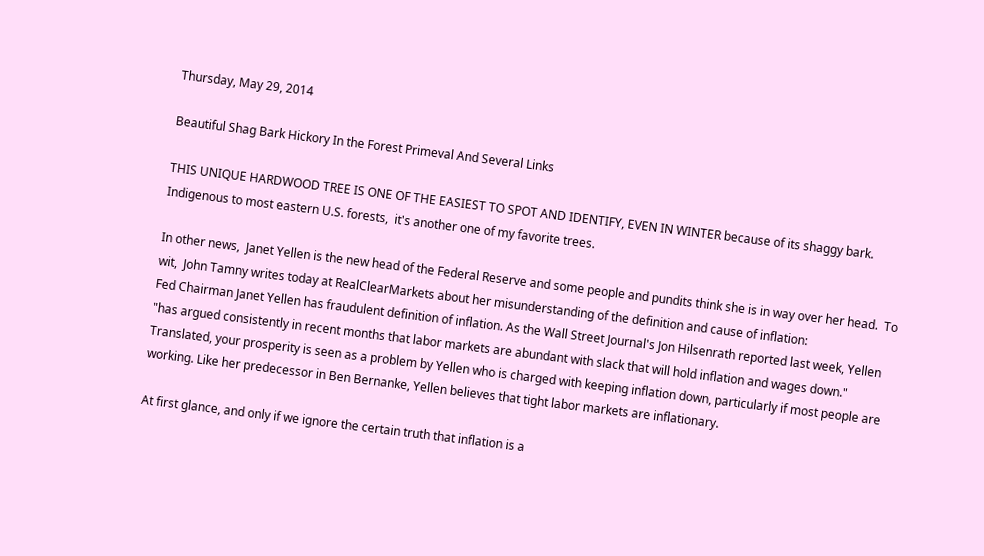Thursday, May 29, 2014

Beautiful Shag Bark Hickory In the Forest Primeval And Several Links

THIS UNIQUE HARDWOOD TREE IS ONE OF THE EASIEST TO SPOT AND IDENTIFY, EVEN IN WINTER because of its shaggy bark.  Indigenous to most eastern U.S. forests,  it's another one of my favorite trees.

In other news,  Janet Yellen is the new head of the Federal Reserve and some people and pundits think she is in way over her head.  To wit,  John Tamny writes today at RealClearMarkets about her misunderstanding of the definition and cause of inflation:
Fed Chairman Janet Yellen has fraudulent definition of inflation. As the Wall Street Journal's Jon Hilsenrath reported last week, Yellen "has argued consistently in recent months that labor markets are abundant with slack that will hold inflation and wages down." Translated, your prosperity is seen as a problem by Yellen who is charged with keeping inflation down, particularly if most people are working. Like her predecessor in Ben Bernanke, Yellen believes that tight labor markets are inflationary.

At first glance, and only if we ignore the certain truth that inflation is a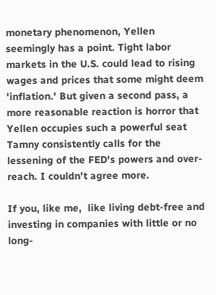monetary phenomenon, Yellen seemingly has a point. Tight labor markets in the U.S. could lead to rising wages and prices that some might deem 'inflation.' But given a second pass, a more reasonable reaction is horror that Yellen occupies such a powerful seat
Tamny consistently calls for the lessening of the FED's powers and over-reach. I couldn't agree more.

If you, like me,  like living debt-free and investing in companies with little or no long-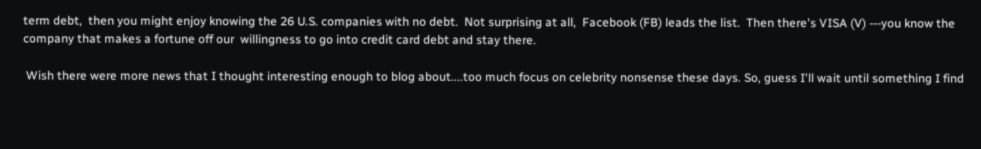term debt,  then you might enjoy knowing the 26 U.S. companies with no debt.  Not surprising at all,  Facebook (FB) leads the list.  Then there's VISA (V) ---you know the company that makes a fortune off our  willingness to go into credit card debt and stay there.

 Wish there were more news that I thought interesting enough to blog about....too much focus on celebrity nonsense these days. So, guess I'll wait until something I find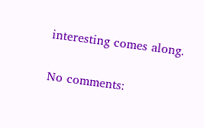interesting comes along.

No comments: